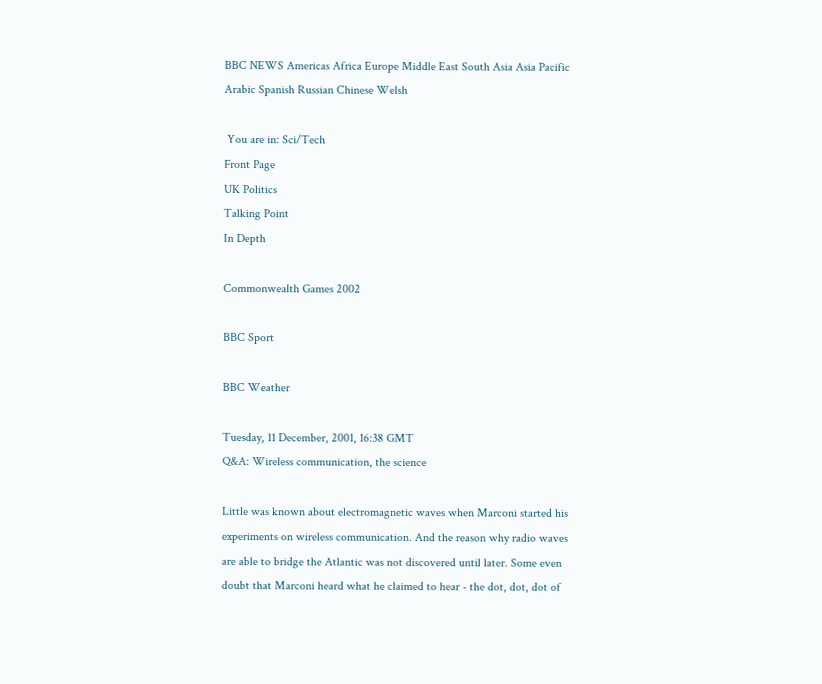BBC NEWS Americas Africa Europe Middle East South Asia Asia Pacific Arabic Spanish Russian Chinese Welsh

 You are in: Sci/Tech
Front Page
UK Politics
Talking Point
In Depth

Commonwealth Games 2002

BBC Sport

BBC Weather

Tuesday, 11 December, 2001, 16:38 GMT
Q&A: Wireless communication, the science

Little was known about electromagnetic waves when Marconi started his experiments on wireless communication. And the reason why radio waves are able to bridge the Atlantic was not discovered until later. Some even doubt that Marconi heard what he claimed to hear - the dot, dot, dot of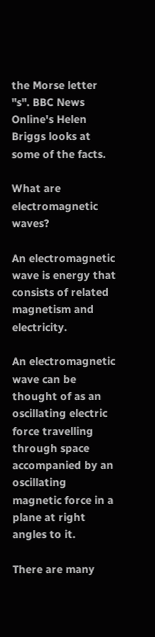the Morse letter "s". BBC News Online's Helen Briggs looks at some of the facts.

What are electromagnetic waves?

An electromagnetic wave is energy that consists of related magnetism and electricity.

An electromagnetic wave can be thought of as an oscillating electric force travelling through space accompanied by an oscillating magnetic force in a plane at right angles to it.

There are many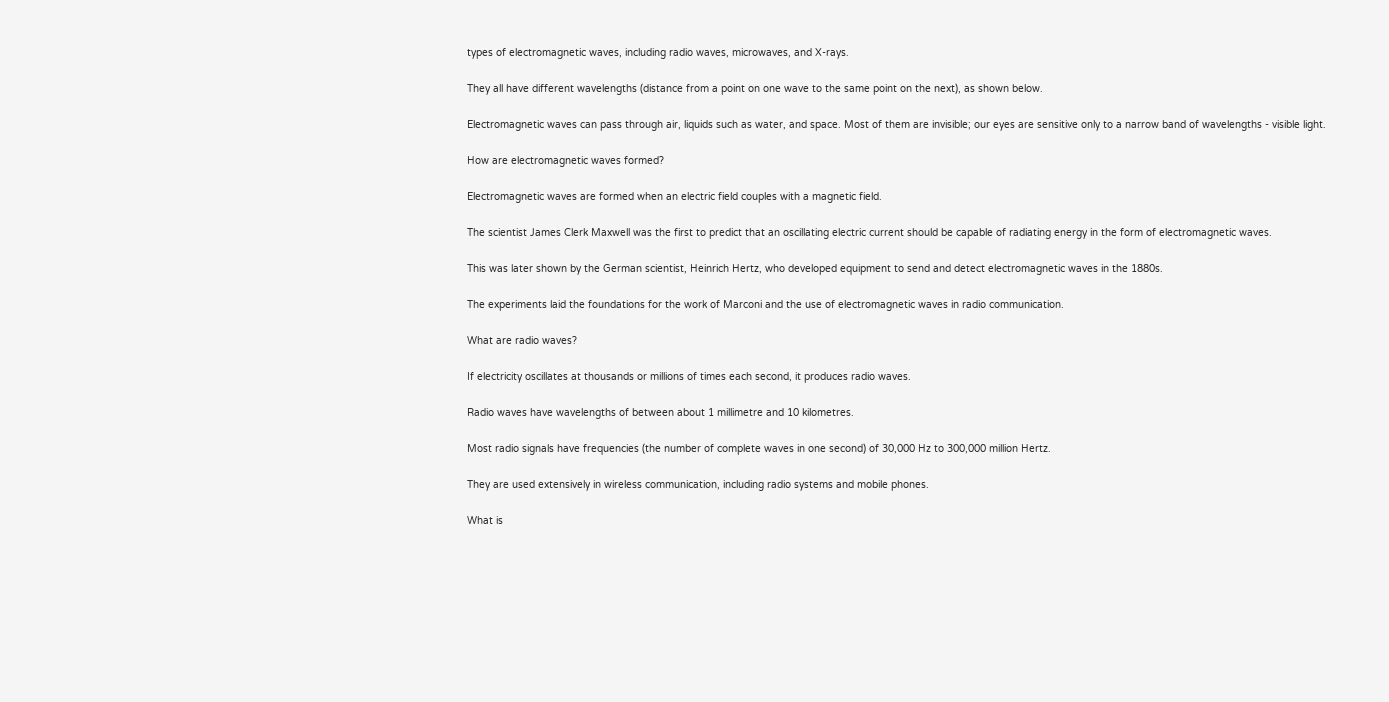types of electromagnetic waves, including radio waves, microwaves, and X-rays.

They all have different wavelengths (distance from a point on one wave to the same point on the next), as shown below.

Electromagnetic waves can pass through air, liquids such as water, and space. Most of them are invisible; our eyes are sensitive only to a narrow band of wavelengths - visible light.

How are electromagnetic waves formed?

Electromagnetic waves are formed when an electric field couples with a magnetic field.

The scientist James Clerk Maxwell was the first to predict that an oscillating electric current should be capable of radiating energy in the form of electromagnetic waves.

This was later shown by the German scientist, Heinrich Hertz, who developed equipment to send and detect electromagnetic waves in the 1880s.

The experiments laid the foundations for the work of Marconi and the use of electromagnetic waves in radio communication.

What are radio waves?

If electricity oscillates at thousands or millions of times each second, it produces radio waves.

Radio waves have wavelengths of between about 1 millimetre and 10 kilometres.

Most radio signals have frequencies (the number of complete waves in one second) of 30,000 Hz to 300,000 million Hertz.

They are used extensively in wireless communication, including radio systems and mobile phones.

What is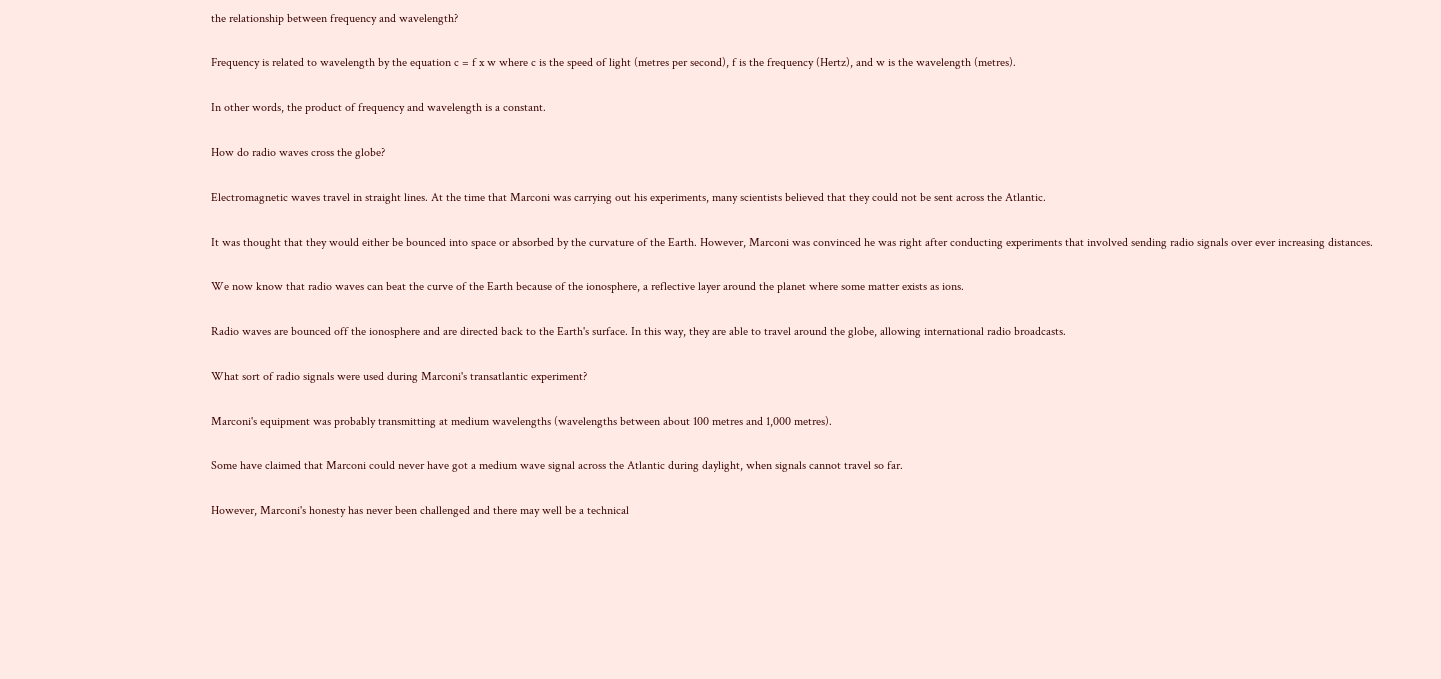the relationship between frequency and wavelength?

Frequency is related to wavelength by the equation c = f x w where c is the speed of light (metres per second), f is the frequency (Hertz), and w is the wavelength (metres).

In other words, the product of frequency and wavelength is a constant.

How do radio waves cross the globe?

Electromagnetic waves travel in straight lines. At the time that Marconi was carrying out his experiments, many scientists believed that they could not be sent across the Atlantic.

It was thought that they would either be bounced into space or absorbed by the curvature of the Earth. However, Marconi was convinced he was right after conducting experiments that involved sending radio signals over ever increasing distances.

We now know that radio waves can beat the curve of the Earth because of the ionosphere, a reflective layer around the planet where some matter exists as ions.

Radio waves are bounced off the ionosphere and are directed back to the Earth's surface. In this way, they are able to travel around the globe, allowing international radio broadcasts.

What sort of radio signals were used during Marconi's transatlantic experiment?

Marconi's equipment was probably transmitting at medium wavelengths (wavelengths between about 100 metres and 1,000 metres).

Some have claimed that Marconi could never have got a medium wave signal across the Atlantic during daylight, when signals cannot travel so far.

However, Marconi's honesty has never been challenged and there may well be a technical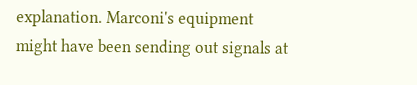explanation. Marconi's equipment might have been sending out signals at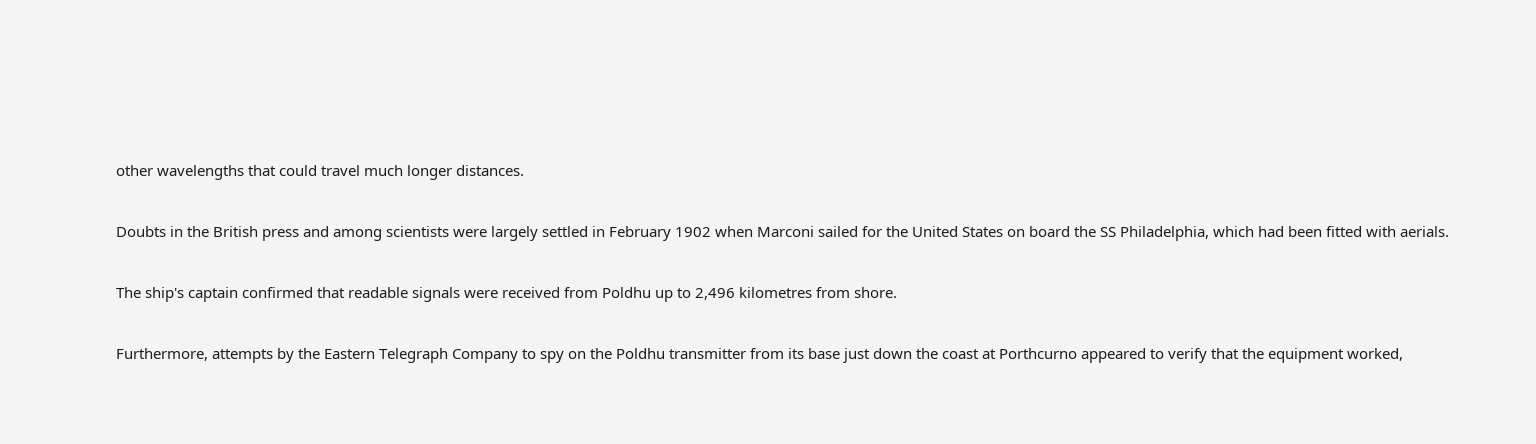other wavelengths that could travel much longer distances.

Doubts in the British press and among scientists were largely settled in February 1902 when Marconi sailed for the United States on board the SS Philadelphia, which had been fitted with aerials.

The ship's captain confirmed that readable signals were received from Poldhu up to 2,496 kilometres from shore.

Furthermore, attempts by the Eastern Telegraph Company to spy on the Poldhu transmitter from its base just down the coast at Porthcurno appeared to verify that the equipment worked,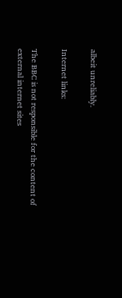albeit unreliably.

Internet links:

The BBC is not responsible for the content of external internet sites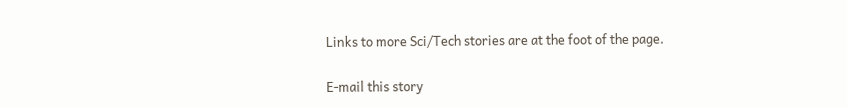Links to more Sci/Tech stories are at the foot of the page.

E-mail this story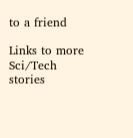to a friend

Links to more Sci/Tech stories